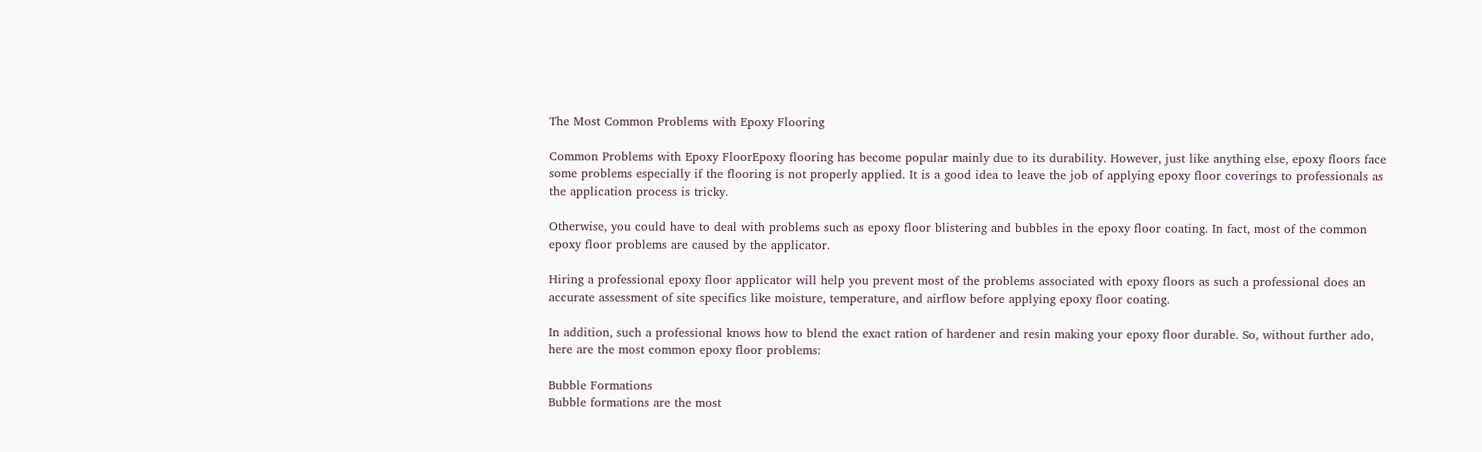The Most Common Problems with Epoxy Flooring

Common Problems with Epoxy FloorEpoxy flooring has become popular mainly due to its durability. However, just like anything else, epoxy floors face some problems especially if the flooring is not properly applied. It is a good idea to leave the job of applying epoxy floor coverings to professionals as the application process is tricky.

Otherwise, you could have to deal with problems such as epoxy floor blistering and bubbles in the epoxy floor coating. In fact, most of the common epoxy floor problems are caused by the applicator.

Hiring a professional epoxy floor applicator will help you prevent most of the problems associated with epoxy floors as such a professional does an accurate assessment of site specifics like moisture, temperature, and airflow before applying epoxy floor coating.

In addition, such a professional knows how to blend the exact ration of hardener and resin making your epoxy floor durable. So, without further ado, here are the most common epoxy floor problems:

Bubble Formations
Bubble formations are the most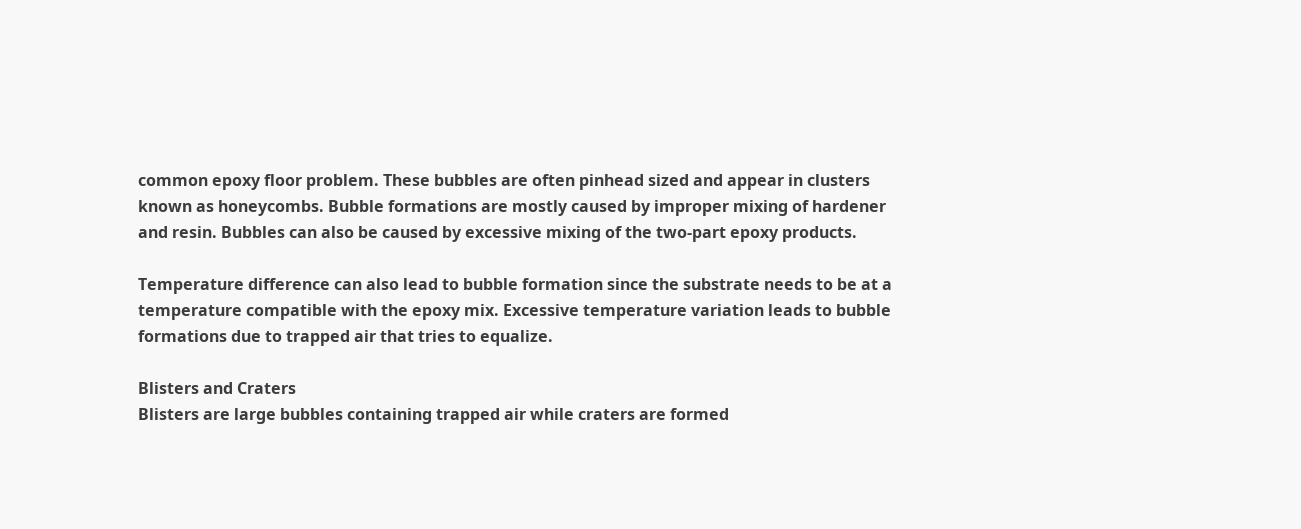common epoxy floor problem. These bubbles are often pinhead sized and appear in clusters known as honeycombs. Bubble formations are mostly caused by improper mixing of hardener and resin. Bubbles can also be caused by excessive mixing of the two-part epoxy products.

Temperature difference can also lead to bubble formation since the substrate needs to be at a temperature compatible with the epoxy mix. Excessive temperature variation leads to bubble formations due to trapped air that tries to equalize.

Blisters and Craters
Blisters are large bubbles containing trapped air while craters are formed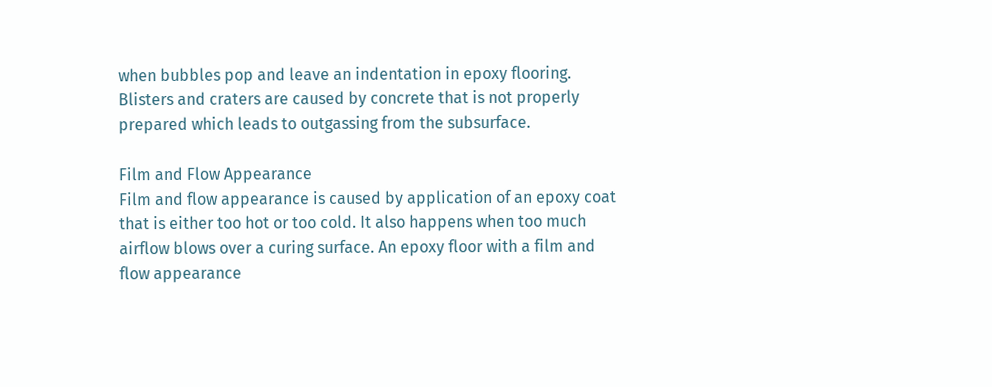when bubbles pop and leave an indentation in epoxy flooring. Blisters and craters are caused by concrete that is not properly prepared which leads to outgassing from the subsurface.

Film and Flow Appearance
Film and flow appearance is caused by application of an epoxy coat that is either too hot or too cold. It also happens when too much airflow blows over a curing surface. An epoxy floor with a film and flow appearance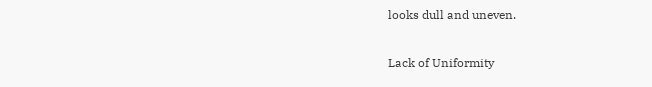looks dull and uneven.

Lack of Uniformity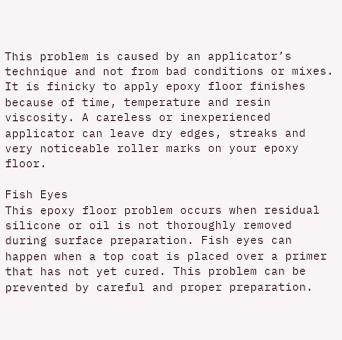This problem is caused by an applicator’s technique and not from bad conditions or mixes. It is finicky to apply epoxy floor finishes because of time, temperature and resin viscosity. A careless or inexperienced applicator can leave dry edges, streaks and very noticeable roller marks on your epoxy floor.

Fish Eyes
This epoxy floor problem occurs when residual silicone or oil is not thoroughly removed during surface preparation. Fish eyes can happen when a top coat is placed over a primer that has not yet cured. This problem can be prevented by careful and proper preparation.